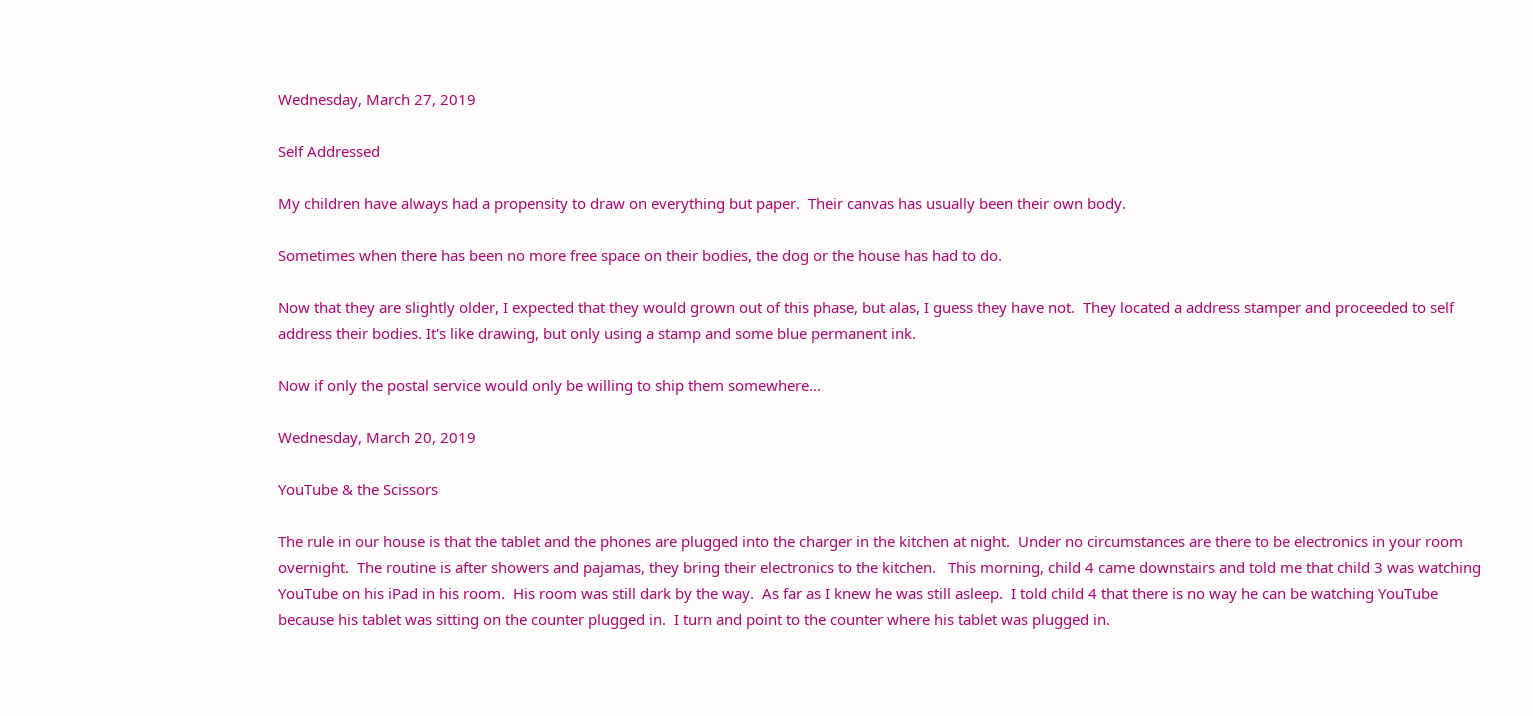Wednesday, March 27, 2019

Self Addressed

My children have always had a propensity to draw on everything but paper.  Their canvas has usually been their own body.

Sometimes when there has been no more free space on their bodies, the dog or the house has had to do.

Now that they are slightly older, I expected that they would grown out of this phase, but alas, I guess they have not.  They located a address stamper and proceeded to self address their bodies. It's like drawing, but only using a stamp and some blue permanent ink.

Now if only the postal service would only be willing to ship them somewhere...

Wednesday, March 20, 2019

YouTube & the Scissors

The rule in our house is that the tablet and the phones are plugged into the charger in the kitchen at night.  Under no circumstances are there to be electronics in your room overnight.  The routine is after showers and pajamas, they bring their electronics to the kitchen.   This morning, child 4 came downstairs and told me that child 3 was watching YouTube on his iPad in his room.  His room was still dark by the way.  As far as I knew he was still asleep.  I told child 4 that there is no way he can be watching YouTube because his tablet was sitting on the counter plugged in.  I turn and point to the counter where his tablet was plugged in.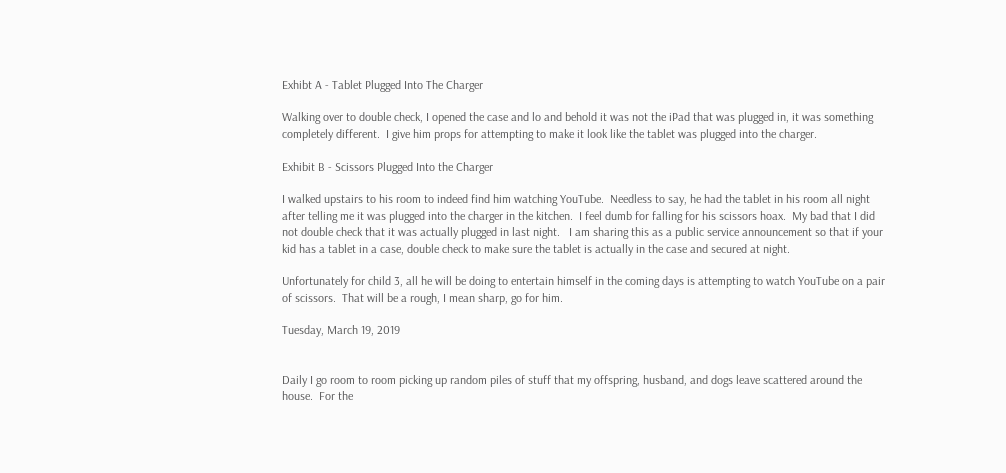Exhibt A - Tablet Plugged Into The Charger

Walking over to double check, I opened the case and lo and behold it was not the iPad that was plugged in, it was something completely different.  I give him props for attempting to make it look like the tablet was plugged into the charger.

Exhibit B - Scissors Plugged Into the Charger

I walked upstairs to his room to indeed find him watching YouTube.  Needless to say, he had the tablet in his room all night after telling me it was plugged into the charger in the kitchen.  I feel dumb for falling for his scissors hoax.  My bad that I did not double check that it was actually plugged in last night.   I am sharing this as a public service announcement so that if your kid has a tablet in a case, double check to make sure the tablet is actually in the case and secured at night.

Unfortunately for child 3, all he will be doing to entertain himself in the coming days is attempting to watch YouTube on a pair of scissors.  That will be a rough, I mean sharp, go for him.

Tuesday, March 19, 2019


Daily I go room to room picking up random piles of stuff that my offspring, husband, and dogs leave scattered around the house.  For the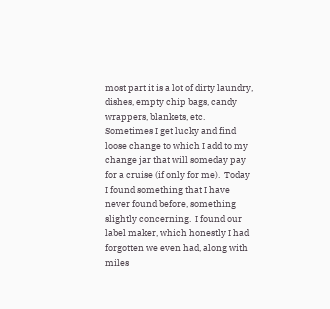most part it is a lot of dirty laundry, dishes, empty chip bags, candy wrappers, blankets, etc.  Sometimes I get lucky and find loose change to which I add to my change jar that will someday pay for a cruise (if only for me).  Today I found something that I have never found before, something slightly concerning.  I found our label maker, which honestly I had forgotten we even had, along with miles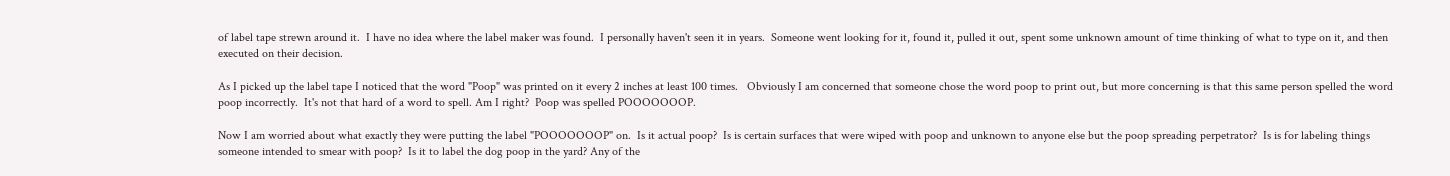of label tape strewn around it.  I have no idea where the label maker was found.  I personally haven't seen it in years.  Someone went looking for it, found it, pulled it out, spent some unknown amount of time thinking of what to type on it, and then executed on their decision.

As I picked up the label tape I noticed that the word "Poop" was printed on it every 2 inches at least 100 times.   Obviously I am concerned that someone chose the word poop to print out, but more concerning is that this same person spelled the word poop incorrectly.  It's not that hard of a word to spell. Am I right?  Poop was spelled POOOOOOOP.

Now I am worried about what exactly they were putting the label "POOOOOOOP" on.  Is it actual poop?  Is is certain surfaces that were wiped with poop and unknown to anyone else but the poop spreading perpetrator?  Is is for labeling things someone intended to smear with poop?  Is it to label the dog poop in the yard? Any of the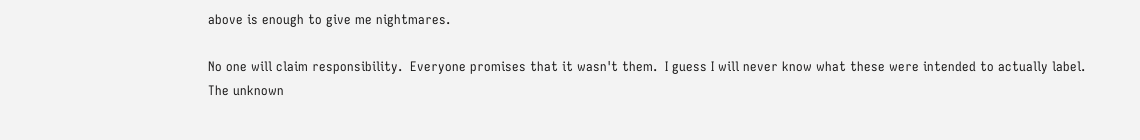above is enough to give me nightmares.

No one will claim responsibility.  Everyone promises that it wasn't them.  I guess I will never know what these were intended to actually label.  The unknown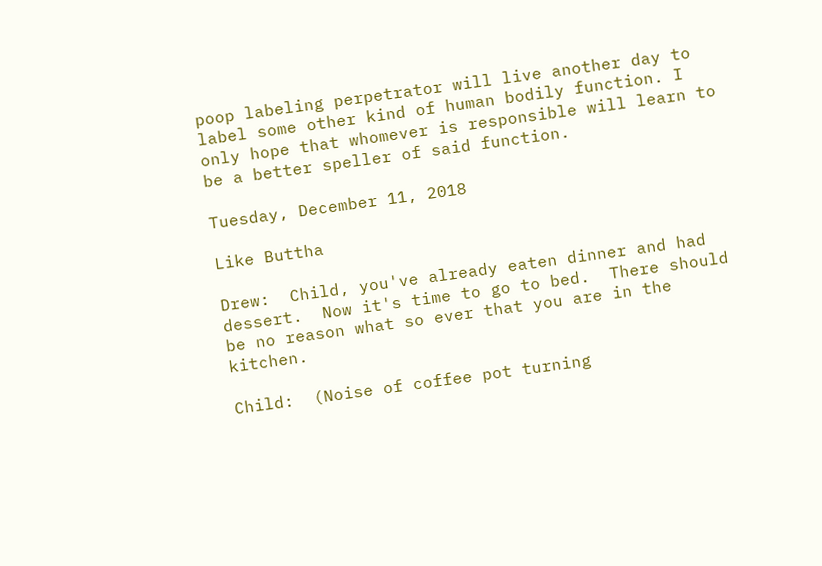poop labeling perpetrator will live another day to label some other kind of human bodily function. I only hope that whomever is responsible will learn to be a better speller of said function.

Tuesday, December 11, 2018

Like Buttha

Drew:  Child, you've already eaten dinner and had dessert.  Now it's time to go to bed.  There should be no reason what so ever that you are in the kitchen.

Child:  (Noise of coffee pot turning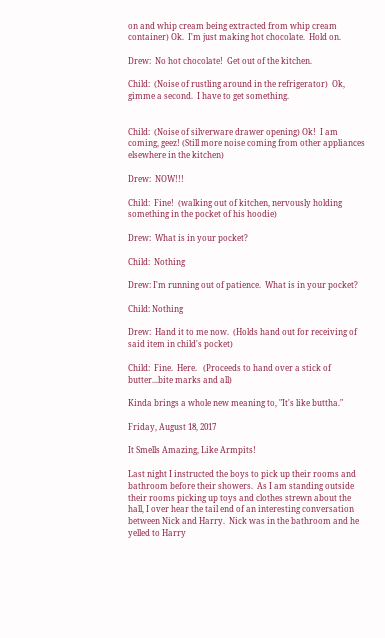on and whip cream being extracted from whip cream container) Ok.  I'm just making hot chocolate.  Hold on.

Drew:  No hot chocolate!  Get out of the kitchen.

Child:  (Noise of rustling around in the refrigerator)  Ok, gimme a second.  I have to get something.


Child:  (Noise of silverware drawer opening) Ok!  I am coming, geez! (Still more noise coming from other appliances elsewhere in the kitchen)

Drew:  NOW!!!

Child:  Fine!  (walking out of kitchen, nervously holding something in the pocket of his hoodie)

Drew:  What is in your pocket?

Child:  Nothing

Drew: I'm running out of patience.  What is in your pocket?

Child: Nothing

Drew:  Hand it to me now.  (Holds hand out for receiving of said item in child's pocket)

Child:  Fine.  Here.   (Proceeds to hand over a stick of butter...bite marks and all)

Kinda brings a whole new meaning to, "It's like buttha."

Friday, August 18, 2017

It Smells Amazing, Like Armpits!

Last night I instructed the boys to pick up their rooms and bathroom before their showers.  As I am standing outside their rooms picking up toys and clothes strewn about the hall, I over hear the tail end of an interesting conversation between Nick and Harry.  Nick was in the bathroom and he yelled to Harry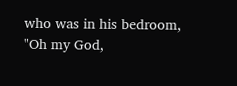who was in his bedroom, "Oh my God,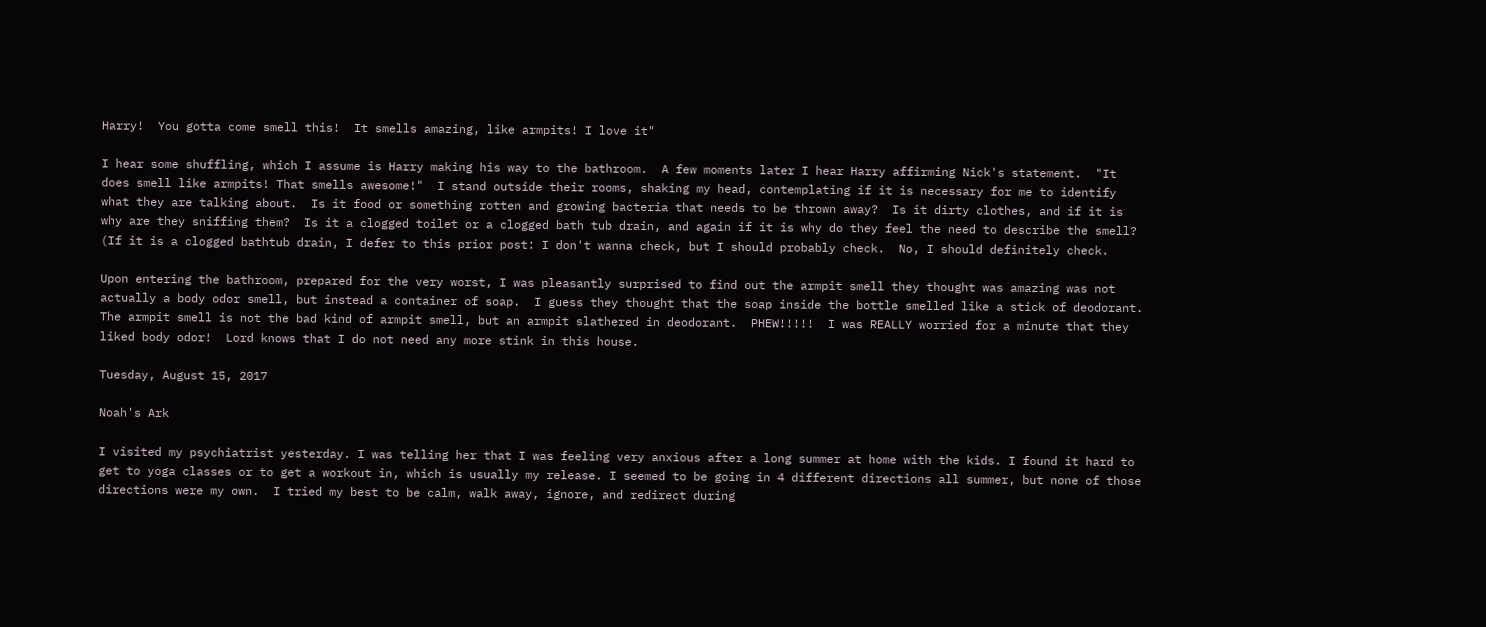Harry!  You gotta come smell this!  It smells amazing, like armpits! I love it"

I hear some shuffling, which I assume is Harry making his way to the bathroom.  A few moments later I hear Harry affirming Nick's statement.  "It does smell like armpits! That smells awesome!"  I stand outside their rooms, shaking my head, contemplating if it is necessary for me to identify what they are talking about.  Is it food or something rotten and growing bacteria that needs to be thrown away?  Is it dirty clothes, and if it is why are they sniffing them?  Is it a clogged toilet or a clogged bath tub drain, and again if it is why do they feel the need to describe the smell? (If it is a clogged bathtub drain, I defer to this prior post: I don't wanna check, but I should probably check.  No, I should definitely check.

Upon entering the bathroom, prepared for the very worst, I was pleasantly surprised to find out the armpit smell they thought was amazing was not actually a body odor smell, but instead a container of soap.  I guess they thought that the soap inside the bottle smelled like a stick of deodorant.  The armpit smell is not the bad kind of armpit smell, but an armpit slathered in deodorant.  PHEW!!!!!  I was REALLY worried for a minute that they liked body odor!  Lord knows that I do not need any more stink in this house.

Tuesday, August 15, 2017

Noah's Ark

I visited my psychiatrist yesterday. I was telling her that I was feeling very anxious after a long summer at home with the kids. I found it hard to get to yoga classes or to get a workout in, which is usually my release. I seemed to be going in 4 different directions all summer, but none of those directions were my own.  I tried my best to be calm, walk away, ignore, and redirect during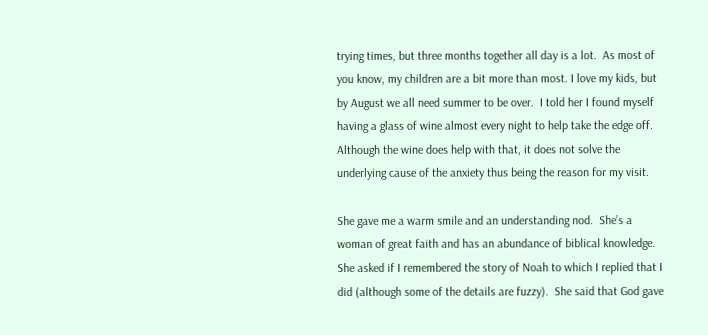trying times, but three months together all day is a lot.  As most of you know, my children are a bit more than most. I love my kids, but by August we all need summer to be over.  I told her I found myself having a glass of wine almost every night to help take the edge off.  Although the wine does help with that, it does not solve the underlying cause of the anxiety thus being the reason for my visit.

She gave me a warm smile and an understanding nod.  She’s a woman of great faith and has an abundance of biblical knowledge.  She asked if I remembered the story of Noah to which I replied that I did (although some of the details are fuzzy).  She said that God gave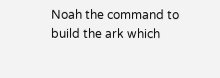Noah the command to build the ark which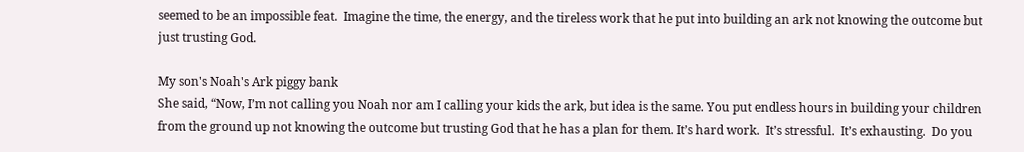seemed to be an impossible feat.  Imagine the time, the energy, and the tireless work that he put into building an ark not knowing the outcome but just trusting God.

My son's Noah's Ark piggy bank
She said, “Now, I’m not calling you Noah nor am I calling your kids the ark, but idea is the same. You put endless hours in building your children from the ground up not knowing the outcome but trusting God that he has a plan for them. It’s hard work.  It’s stressful.  It’s exhausting.  Do you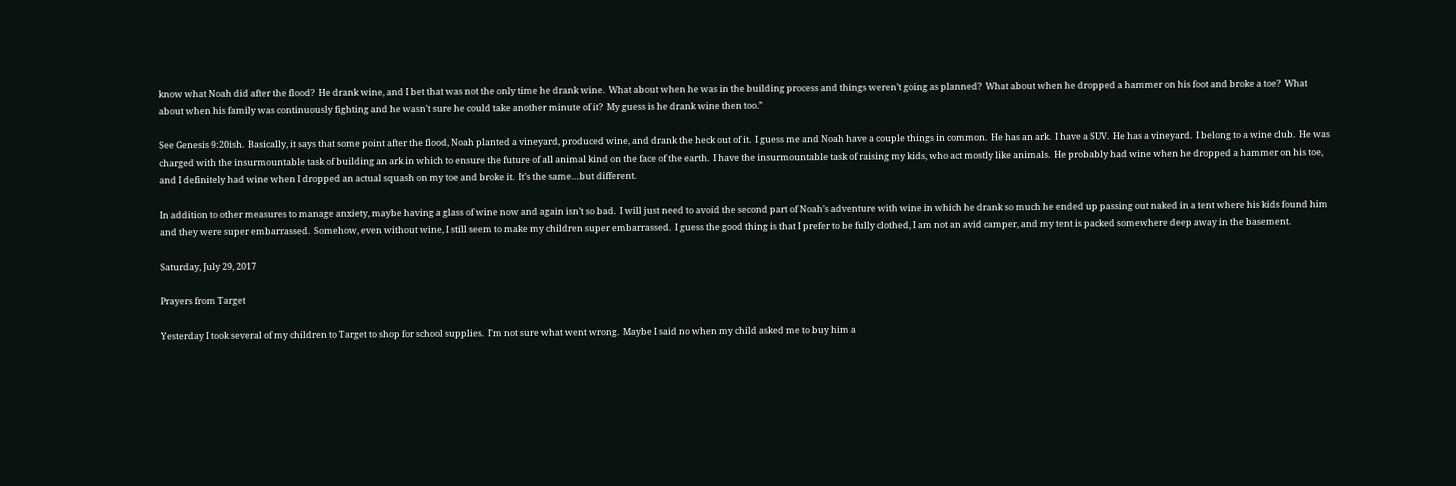know what Noah did after the flood?  He drank wine, and I bet that was not the only time he drank wine.  What about when he was in the building process and things weren’t going as planned?  What about when he dropped a hammer on his foot and broke a toe?  What about when his family was continuously fighting and he wasn't sure he could take another minute of it?  My guess is he drank wine then too.”

See Genesis 9:20ish.  Basically, it says that some point after the flood, Noah planted a vineyard, produced wine, and drank the heck out of it.  I guess me and Noah have a couple things in common.  He has an ark.  I have a SUV.  He has a vineyard.  I belong to a wine club.  He was charged with the insurmountable task of building an ark in which to ensure the future of all animal kind on the face of the earth.  I have the insurmountable task of raising my kids, who act mostly like animals.  He probably had wine when he dropped a hammer on his toe, and I definitely had wine when I dropped an actual squash on my toe and broke it.  It’s the same…but different.

In addition to other measures to manage anxiety, maybe having a glass of wine now and again isn’t so bad.  I will just need to avoid the second part of Noah’s adventure with wine in which he drank so much he ended up passing out naked in a tent where his kids found him and they were super embarrassed.  Somehow, even without wine, I still seem to make my children super embarrassed.  I guess the good thing is that I prefer to be fully clothed, I am not an avid camper, and my tent is packed somewhere deep away in the basement.

Saturday, July 29, 2017

Prayers from Target

Yesterday I took several of my children to Target to shop for school supplies.  I'm not sure what went wrong.  Maybe I said no when my child asked me to buy him a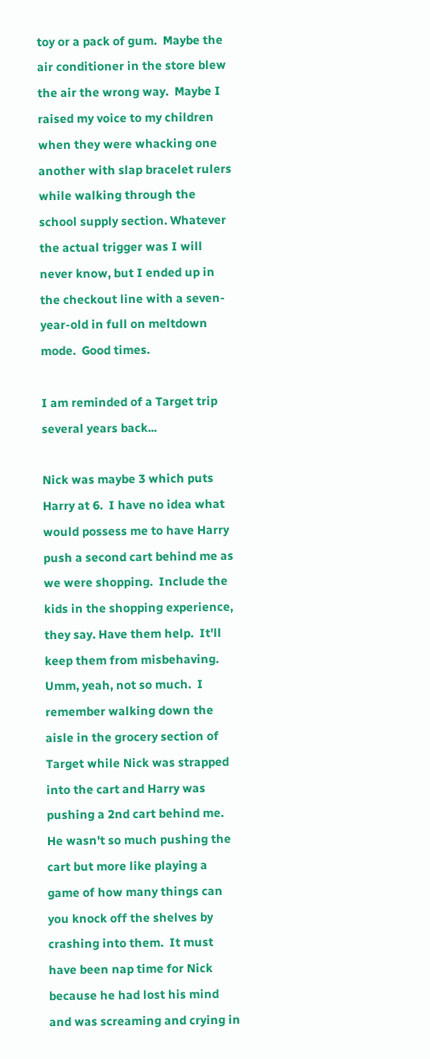toy or a pack of gum.  Maybe the air conditioner in the store blew the air the wrong way.  Maybe I raised my voice to my children when they were whacking one another with slap bracelet rulers while walking through the school supply section. Whatever the actual trigger was I will never know, but I ended up in the checkout line with a seven-year-old in full on meltdown mode.  Good times.

I am reminded of a Target trip several years back...

Nick was maybe 3 which puts Harry at 6.  I have no idea what would possess me to have Harry push a second cart behind me as we were shopping.  Include the kids in the shopping experience, they say. Have them help.  It'll keep them from misbehaving.  Umm, yeah, not so much.  I remember walking down the aisle in the grocery section of Target while Nick was strapped into the cart and Harry was pushing a 2nd cart behind me.  He wasn't so much pushing the cart but more like playing a game of how many things can you knock off the shelves by crashing into them.  It must have been nap time for Nick because he had lost his mind and was screaming and crying in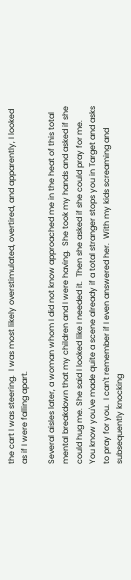the cart I was steering.  I was most likely overstimulated, overtired, and apparently, I looked as if I were falling apart.

Several aisles later, a woman whom I did not know approached me in the heat of this total mental breakdown that my children and I were having.  She took my hands and asked if she could hug me. She said I looked like I needed it.  Then she asked if she could pray for me. You know you've made quite a scene already if a total stranger stops you in Target and asks to pray for you.  I can't remember if I even answered her.  With my kids screaming and subsequently knocking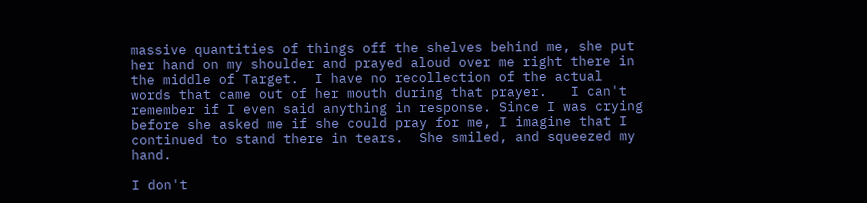massive quantities of things off the shelves behind me, she put her hand on my shoulder and prayed aloud over me right there in the middle of Target.  I have no recollection of the actual words that came out of her mouth during that prayer.   I can't remember if I even said anything in response. Since I was crying before she asked me if she could pray for me, I imagine that I continued to stand there in tears.  She smiled, and squeezed my hand.

I don't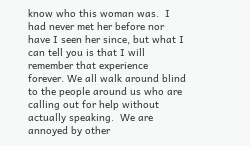know who this woman was.  I had never met her before nor have I seen her since, but what I can tell you is that I will remember that experience forever. We all walk around blind to the people around us who are calling out for help without actually speaking.  We are annoyed by other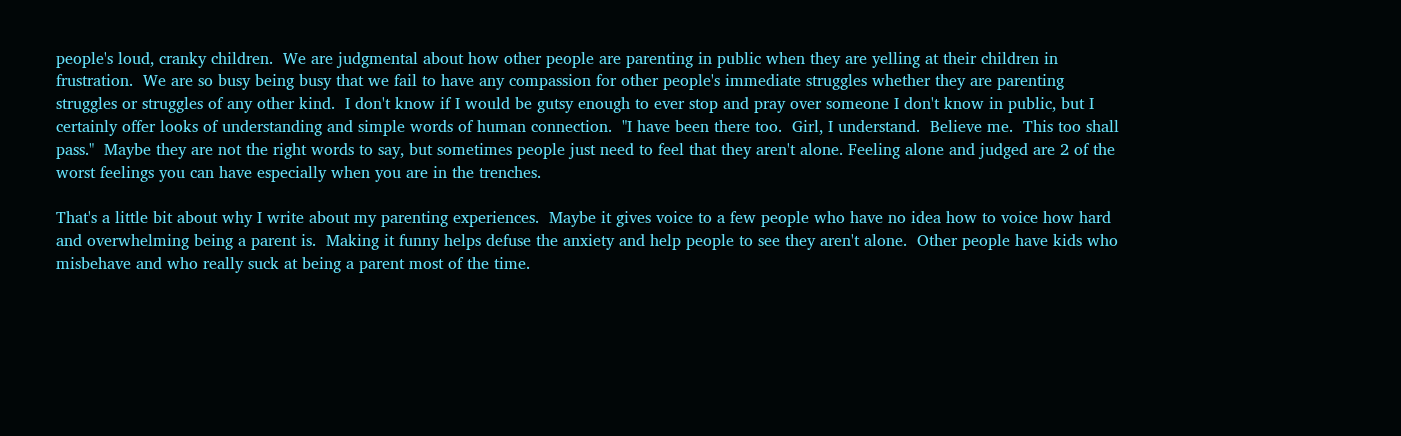people's loud, cranky children.  We are judgmental about how other people are parenting in public when they are yelling at their children in frustration.  We are so busy being busy that we fail to have any compassion for other people's immediate struggles whether they are parenting struggles or struggles of any other kind.  I don't know if I would be gutsy enough to ever stop and pray over someone I don't know in public, but I certainly offer looks of understanding and simple words of human connection.  "I have been there too.  Girl, I understand.  Believe me.  This too shall pass."  Maybe they are not the right words to say, but sometimes people just need to feel that they aren't alone. Feeling alone and judged are 2 of the worst feelings you can have especially when you are in the trenches.

That's a little bit about why I write about my parenting experiences.  Maybe it gives voice to a few people who have no idea how to voice how hard and overwhelming being a parent is.  Making it funny helps defuse the anxiety and help people to see they aren't alone.  Other people have kids who misbehave and who really suck at being a parent most of the time.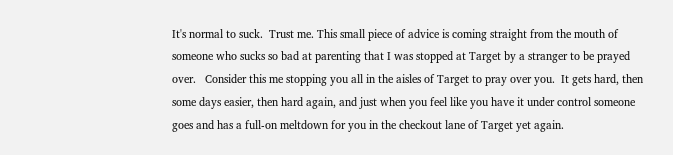It's normal to suck.  Trust me. This small piece of advice is coming straight from the mouth of someone who sucks so bad at parenting that I was stopped at Target by a stranger to be prayed over.   Consider this me stopping you all in the aisles of Target to pray over you.  It gets hard, then some days easier, then hard again, and just when you feel like you have it under control someone goes and has a full-on meltdown for you in the checkout lane of Target yet again.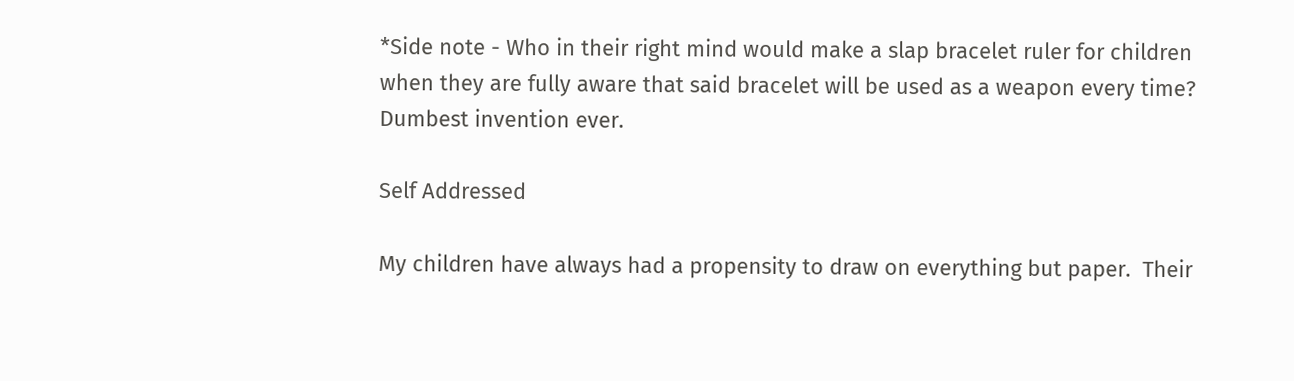*Side note - Who in their right mind would make a slap bracelet ruler for children when they are fully aware that said bracelet will be used as a weapon every time?  Dumbest invention ever.

Self Addressed

My children have always had a propensity to draw on everything but paper.  Their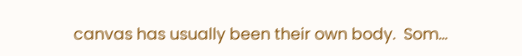canvas has usually been their own body.  Som...